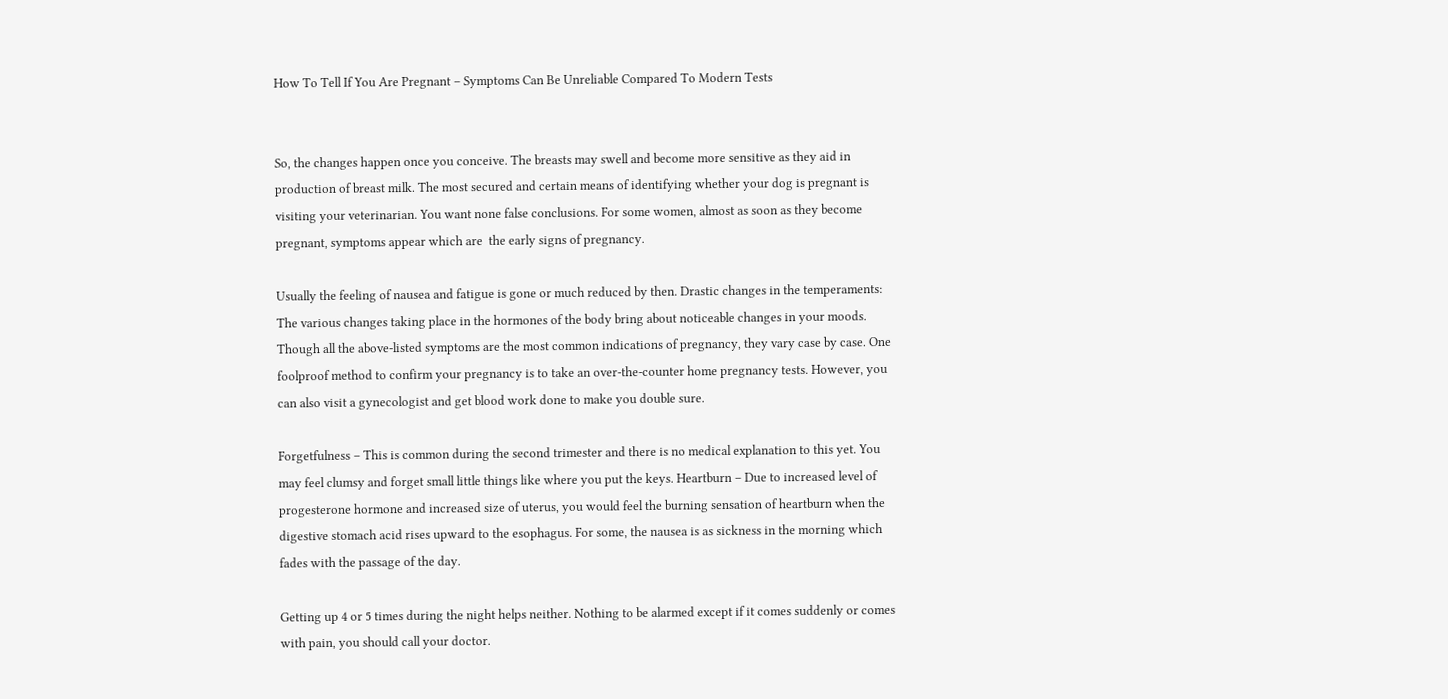How To Tell If You Are Pregnant – Symptoms Can Be Unreliable Compared To Modern Tests


So, the changes happen once you conceive. The breasts may swell and become more sensitive as they aid in production of breast milk. The most secured and certain means of identifying whether your dog is pregnant is visiting your veterinarian. You want none false conclusions. For some women, almost as soon as they become pregnant, symptoms appear which are  the early signs of pregnancy.

Usually the feeling of nausea and fatigue is gone or much reduced by then. Drastic changes in the temperaments: The various changes taking place in the hormones of the body bring about noticeable changes in your moods. Though all the above-listed symptoms are the most common indications of pregnancy, they vary case by case. One foolproof method to confirm your pregnancy is to take an over-the-counter home pregnancy tests. However, you can also visit a gynecologist and get blood work done to make you double sure.

Forgetfulness – This is common during the second trimester and there is no medical explanation to this yet. You may feel clumsy and forget small little things like where you put the keys. Heartburn – Due to increased level of progesterone hormone and increased size of uterus, you would feel the burning sensation of heartburn when the digestive stomach acid rises upward to the esophagus. For some, the nausea is as sickness in the morning which fades with the passage of the day.

Getting up 4 or 5 times during the night helps neither. Nothing to be alarmed except if it comes suddenly or comes with pain, you should call your doctor.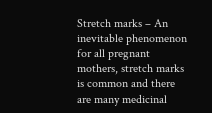Stretch marks – An inevitable phenomenon for all pregnant mothers, stretch marks is common and there are many medicinal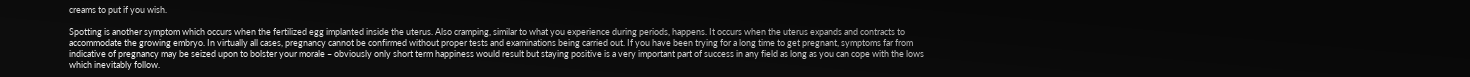creams to put if you wish.

Spotting is another symptom which occurs when the fertilized egg implanted inside the uterus. Also cramping, similar to what you experience during periods, happens. It occurs when the uterus expands and contracts to accommodate the growing embryo. In virtually all cases, pregnancy cannot be confirmed without proper tests and examinations being carried out. If you have been trying for a long time to get pregnant, symptoms far from indicative of pregnancy may be seized upon to bolster your morale – obviously only short term happiness would result but staying positive is a very important part of success in any field as long as you can cope with the lows which inevitably follow.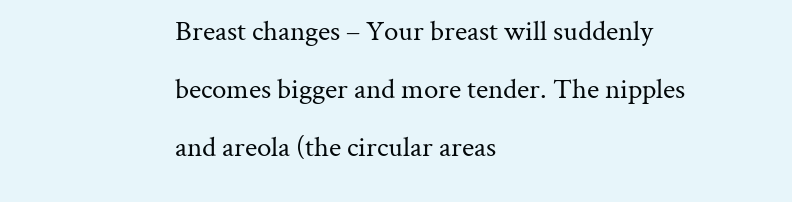Breast changes – Your breast will suddenly becomes bigger and more tender. The nipples and areola (the circular areas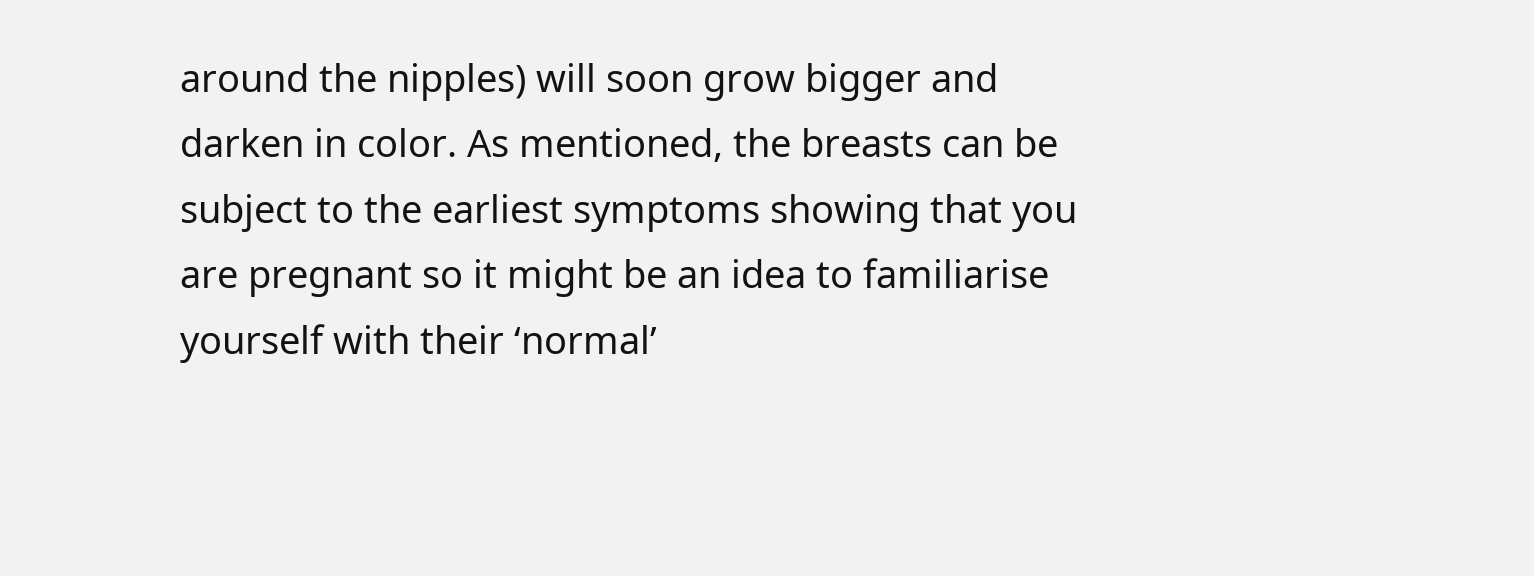around the nipples) will soon grow bigger and darken in color. As mentioned, the breasts can be subject to the earliest symptoms showing that you are pregnant so it might be an idea to familiarise yourself with their ‘normal’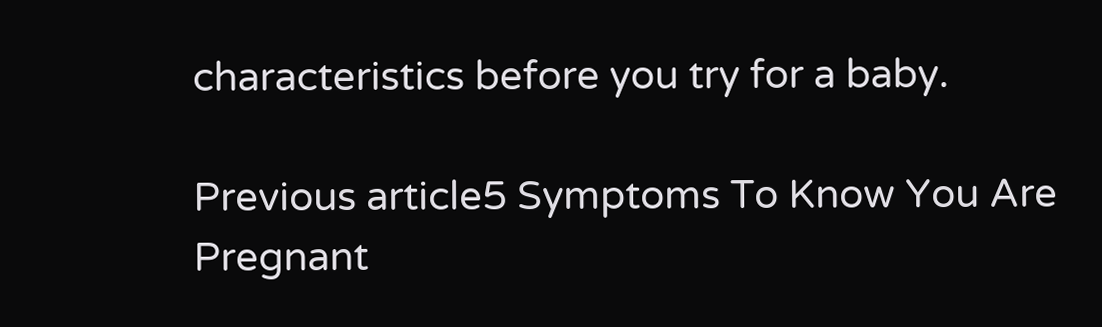characteristics before you try for a baby.

Previous article5 Symptoms To Know You Are Pregnant